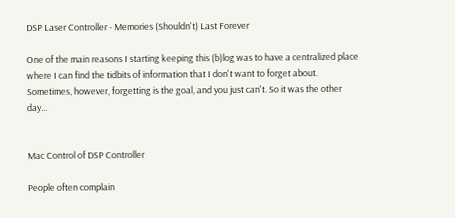DSP Laser Controller - Memories (Shouldn't) Last Forever

One of the main reasons I starting keeping this (b)log was to have a centralized place where I can find the tidbits of information that I don't want to forget about. Sometimes, however, forgetting is the goal, and you just can't. So it was the other day...


Mac Control of DSP Controller

People often complain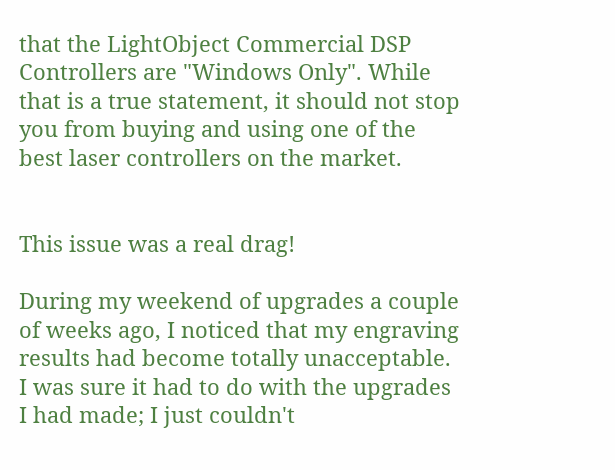that the LightObject Commercial DSP Controllers are "Windows Only". While that is a true statement, it should not stop you from buying and using one of the best laser controllers on the market.


This issue was a real drag!

During my weekend of upgrades a couple of weeks ago, I noticed that my engraving results had become totally unacceptable. I was sure it had to do with the upgrades I had made; I just couldn't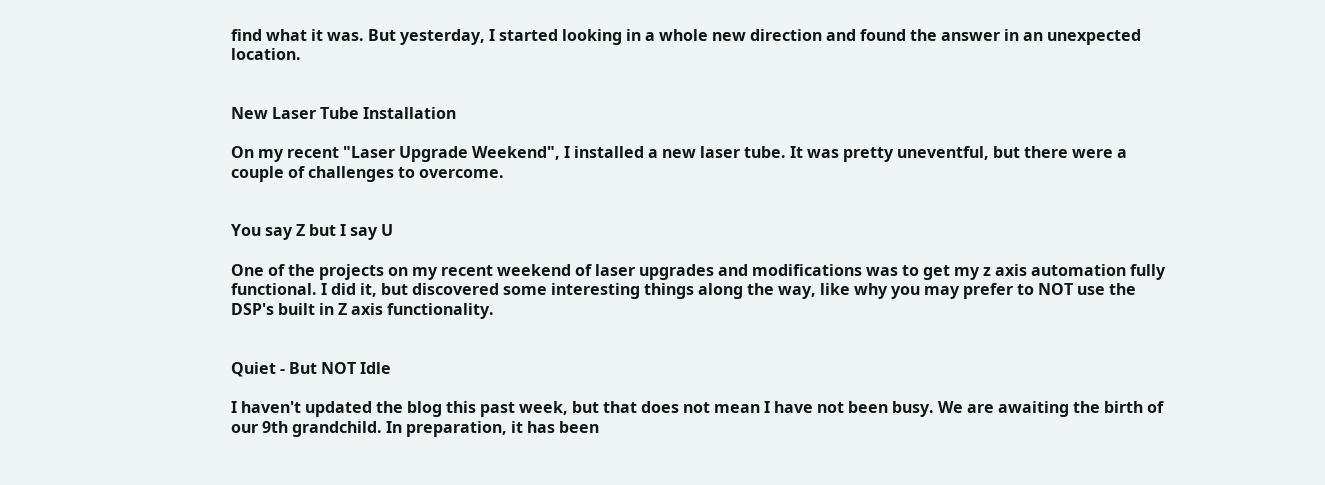find what it was. But yesterday, I started looking in a whole new direction and found the answer in an unexpected location.


New Laser Tube Installation

On my recent "Laser Upgrade Weekend", I installed a new laser tube. It was pretty uneventful, but there were a couple of challenges to overcome.


You say Z but I say U

One of the projects on my recent weekend of laser upgrades and modifications was to get my z axis automation fully functional. I did it, but discovered some interesting things along the way, like why you may prefer to NOT use the DSP's built in Z axis functionality.


Quiet - But NOT Idle

I haven't updated the blog this past week, but that does not mean I have not been busy. We are awaiting the birth of our 9th grandchild. In preparation, it has been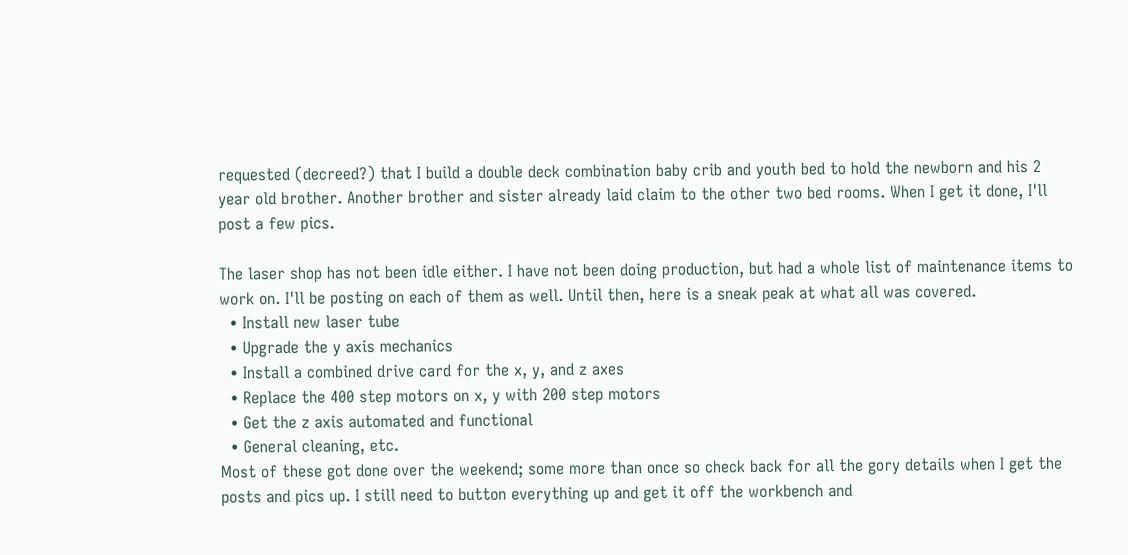requested (decreed?) that I build a double deck combination baby crib and youth bed to hold the newborn and his 2 year old brother. Another brother and sister already laid claim to the other two bed rooms. When I get it done, I'll post a few pics.

The laser shop has not been idle either. I have not been doing production, but had a whole list of maintenance items to work on. I'll be posting on each of them as well. Until then, here is a sneak peak at what all was covered.
  • Install new laser tube
  • Upgrade the y axis mechanics
  • Install a combined drive card for the x, y, and z axes
  • Replace the 400 step motors on x, y with 200 step motors
  • Get the z axis automated and functional
  • General cleaning, etc.
Most of these got done over the weekend; some more than once so check back for all the gory details when I get the posts and pics up. I still need to button everything up and get it off the workbench and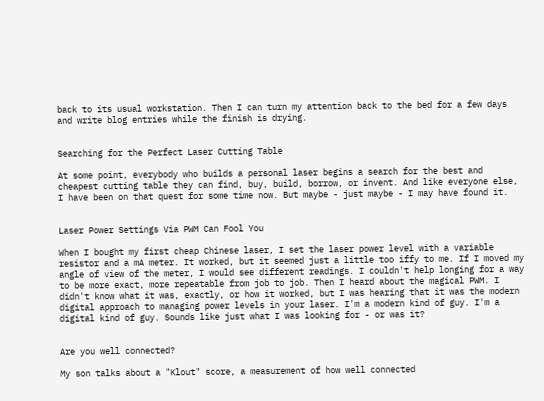back to its usual workstation. Then I can turn my attention back to the bed for a few days and write blog entries while the finish is drying.


Searching for the Perfect Laser Cutting Table

At some point, everybody who builds a personal laser begins a search for the best and cheapest cutting table they can find, buy, build, borrow, or invent. And like everyone else, I have been on that quest for some time now. But maybe - just maybe - I may have found it.


Laser Power Settings Via PWM Can Fool You

When I bought my first cheap Chinese laser, I set the laser power level with a variable resistor and a mA meter. It worked, but it seemed just a little too iffy to me. If I moved my angle of view of the meter, I would see different readings. I couldn't help longing for a way to be more exact, more repeatable from job to job. Then I heard about the magical PWM. I didn't know what it was, exactly, or how it worked, but I was hearing that it was the modern digital approach to managing power levels in your laser. I'm a modern kind of guy. I'm a digital kind of guy. Sounds like just what I was looking for - or was it?


Are you well connected?

My son talks about a "Klout" score, a measurement of how well connected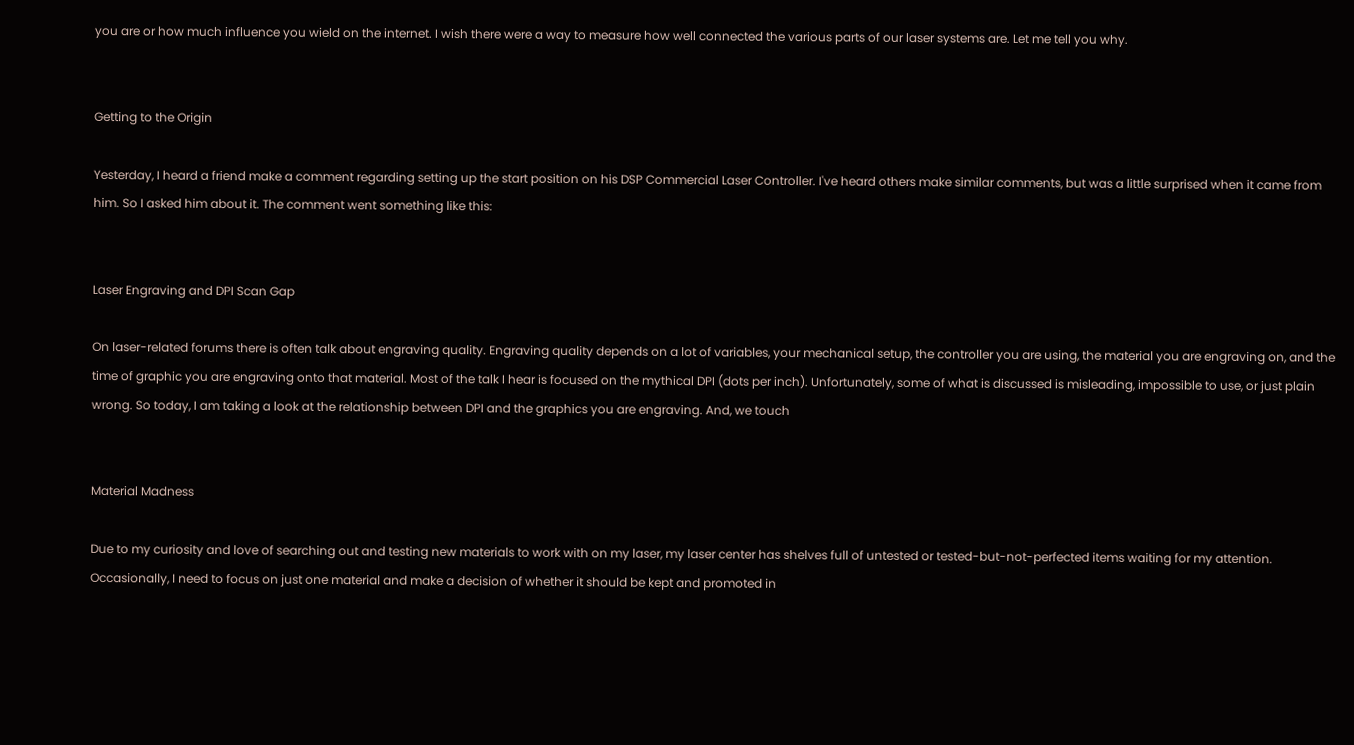you are or how much influence you wield on the internet. I wish there were a way to measure how well connected the various parts of our laser systems are. Let me tell you why.


Getting to the Origin

Yesterday, I heard a friend make a comment regarding setting up the start position on his DSP Commercial Laser Controller. I've heard others make similar comments, but was a little surprised when it came from him. So I asked him about it. The comment went something like this:


Laser Engraving and DPI Scan Gap

On laser-related forums there is often talk about engraving quality. Engraving quality depends on a lot of variables, your mechanical setup, the controller you are using, the material you are engraving on, and the time of graphic you are engraving onto that material. Most of the talk I hear is focused on the mythical DPI (dots per inch). Unfortunately, some of what is discussed is misleading, impossible to use, or just plain wrong. So today, I am taking a look at the relationship between DPI and the graphics you are engraving. And, we touch


Material Madness

Due to my curiosity and love of searching out and testing new materials to work with on my laser, my laser center has shelves full of untested or tested-but-not-perfected items waiting for my attention. Occasionally, I need to focus on just one material and make a decision of whether it should be kept and promoted in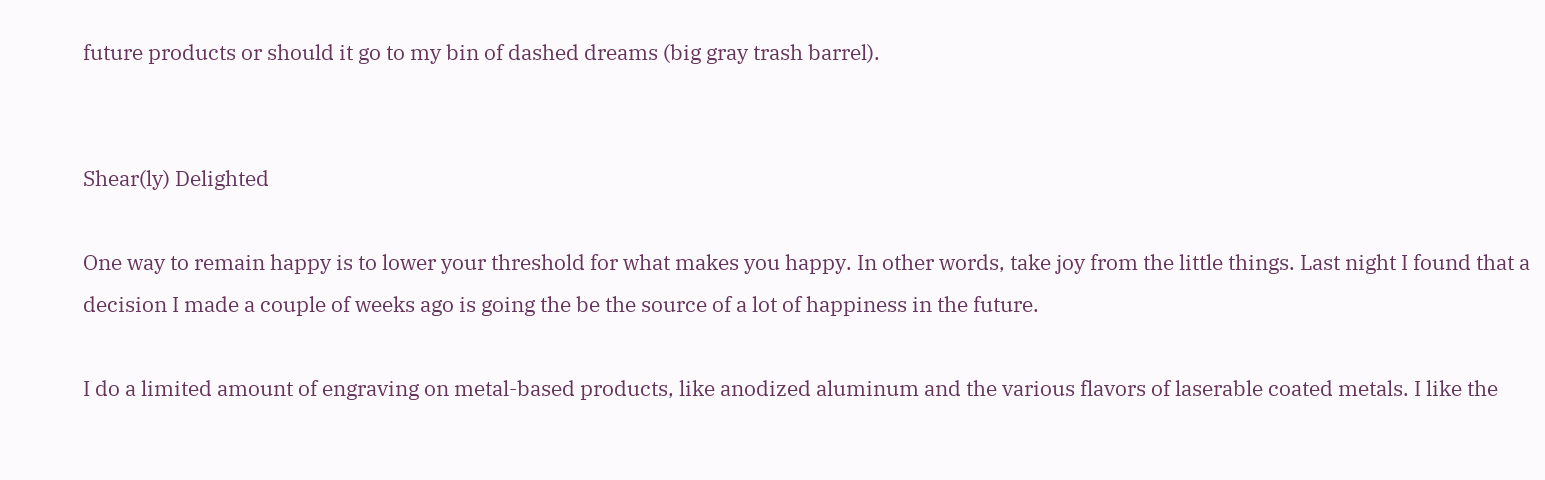future products or should it go to my bin of dashed dreams (big gray trash barrel).


Shear(ly) Delighted

One way to remain happy is to lower your threshold for what makes you happy. In other words, take joy from the little things. Last night I found that a decision I made a couple of weeks ago is going the be the source of a lot of happiness in the future.

I do a limited amount of engraving on metal-based products, like anodized aluminum and the various flavors of laserable coated metals. I like the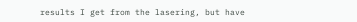results I get from the lasering, but have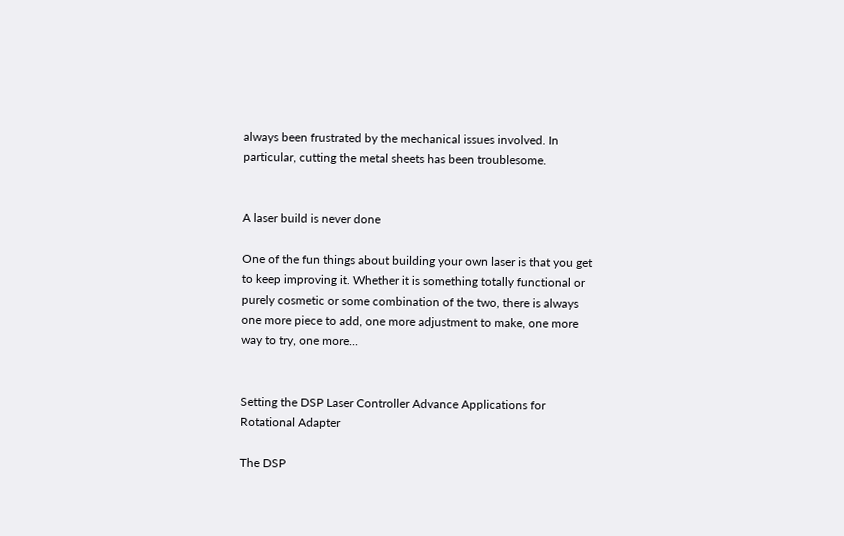always been frustrated by the mechanical issues involved. In particular, cutting the metal sheets has been troublesome.


A laser build is never done

One of the fun things about building your own laser is that you get to keep improving it. Whether it is something totally functional or purely cosmetic or some combination of the two, there is always one more piece to add, one more adjustment to make, one more way to try, one more...


Setting the DSP Laser Controller Advance Applications for Rotational Adapter

The DSP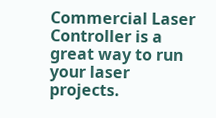Commercial Laser Controller is a great way to run your laser projects.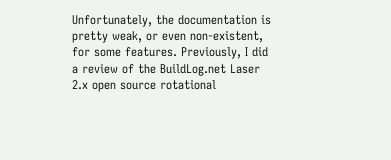Unfortunately, the documentation is pretty weak, or even non-existent, for some features. Previously, I did a review of the BuildLog.net Laser 2.x open source rotational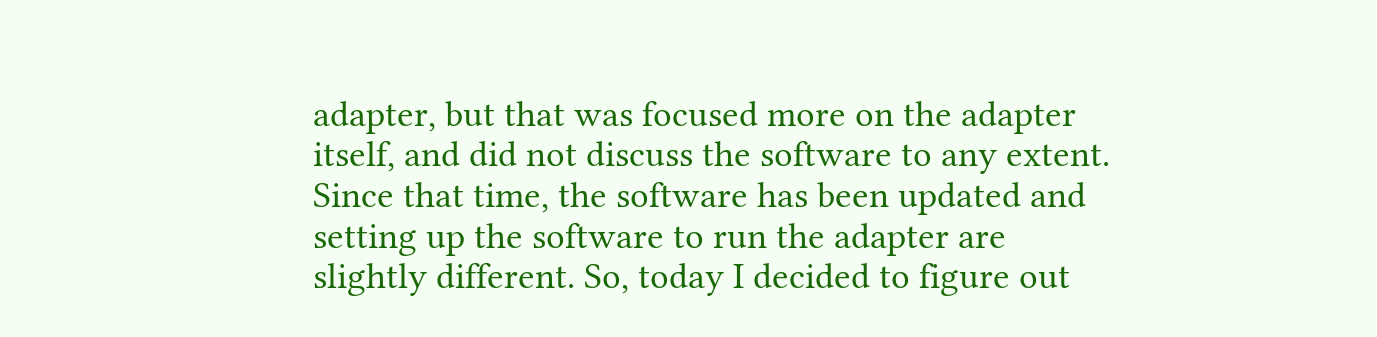adapter, but that was focused more on the adapter itself, and did not discuss the software to any extent. Since that time, the software has been updated and setting up the software to run the adapter are slightly different. So, today I decided to figure out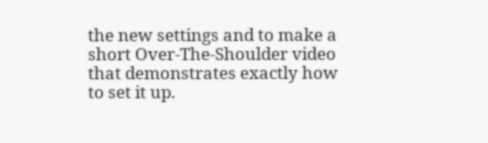the new settings and to make a short Over-The-Shoulder video that demonstrates exactly how to set it up.